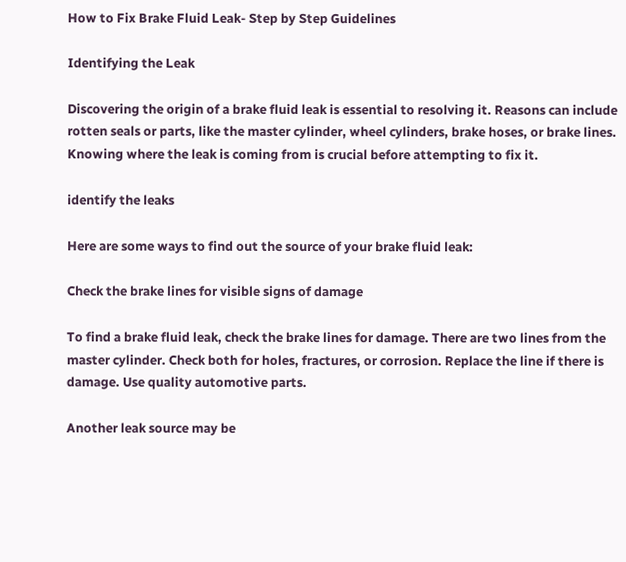How to Fix Brake Fluid Leak- Step by Step Guidelines

Identifying the Leak

Discovering the origin of a brake fluid leak is essential to resolving it. Reasons can include rotten seals or parts, like the master cylinder, wheel cylinders, brake hoses, or brake lines. Knowing where the leak is coming from is crucial before attempting to fix it.

identify the leaks

Here are some ways to find out the source of your brake fluid leak:

Check the brake lines for visible signs of damage

To find a brake fluid leak, check the brake lines for damage. There are two lines from the master cylinder. Check both for holes, fractures, or corrosion. Replace the line if there is damage. Use quality automotive parts.

Another leak source may be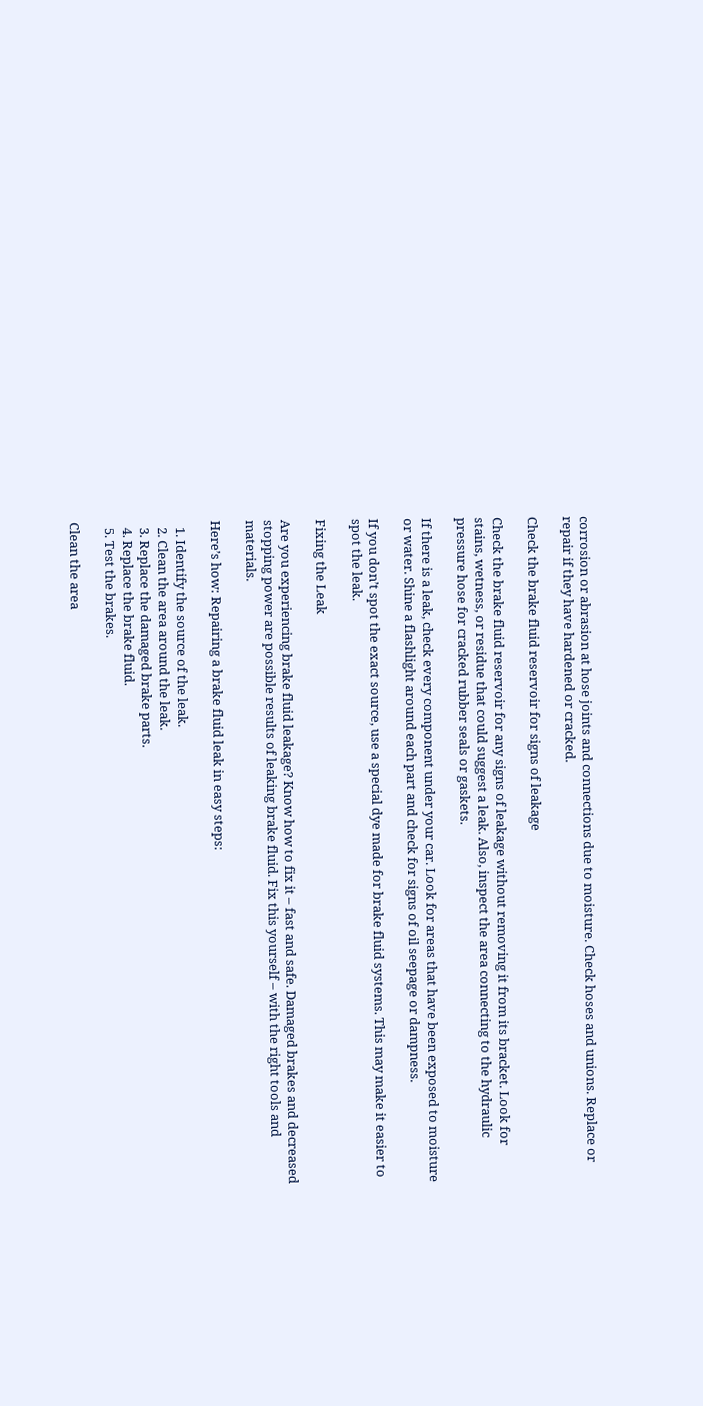corrosion or abrasion at hose joints and connections due to moisture. Check hoses and unions. Replace or repair if they have hardened or cracked.

Check the brake fluid reservoir for signs of leakage

Check the brake fluid reservoir for any signs of leakage without removing it from its bracket. Look for stains, wetness, or residue that could suggest a leak. Also, inspect the area connecting to the hydraulic pressure hose for cracked rubber seals or gaskets.

If there is a leak, check every component under your car. Look for areas that have been exposed to moisture or water. Shine a flashlight around each part and check for signs of oil seepage or dampness.

If you don’t spot the exact source, use a special dye made for brake fluid systems. This may make it easier to spot the leak.

Fixing the Leak

Are you experiencing brake fluid leakage? Know how to fix it – fast and safe. Damaged brakes and decreased stopping power are possible results of leaking brake fluid. Fix this yourself – with the right tools and materials.

Here’s how: Repairing a brake fluid leak in easy steps:

  1. Identify the source of the leak.
  2. Clean the area around the leak.
  3. Replace the damaged brake parts.
  4. Replace the brake fluid.
  5. Test the brakes.

Clean the area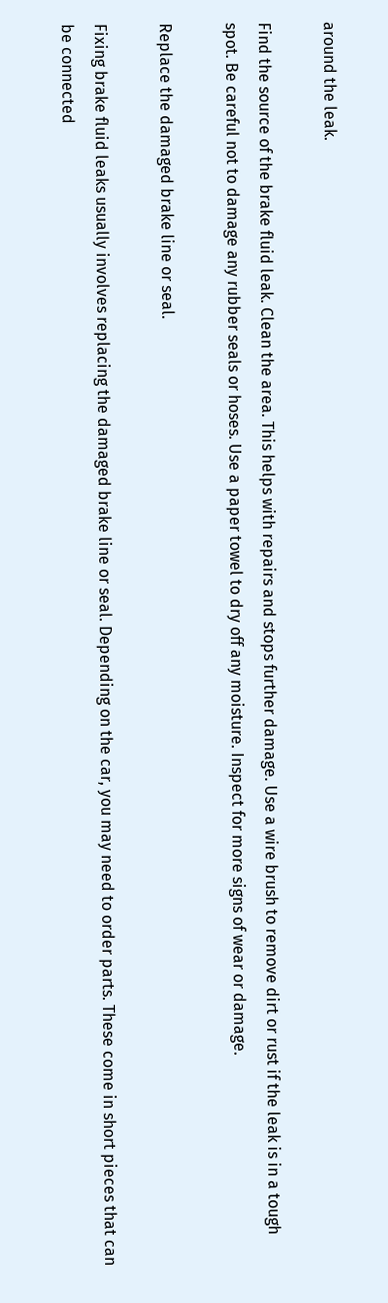around the leak.

Find the source of the brake fluid leak. Clean the area. This helps with repairs and stops further damage. Use a wire brush to remove dirt or rust if the leak is in a tough spot. Be careful not to damage any rubber seals or hoses. Use a paper towel to dry off any moisture. Inspect for more signs of wear or damage.

Replace the damaged brake line or seal.

Fixing brake fluid leaks usually involves replacing the damaged brake line or seal. Depending on the car, you may need to order parts. These come in short pieces that can be connected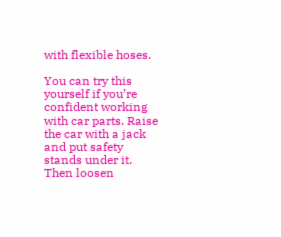with flexible hoses.

You can try this yourself if you’re confident working with car parts. Raise the car with a jack and put safety stands under it. Then loosen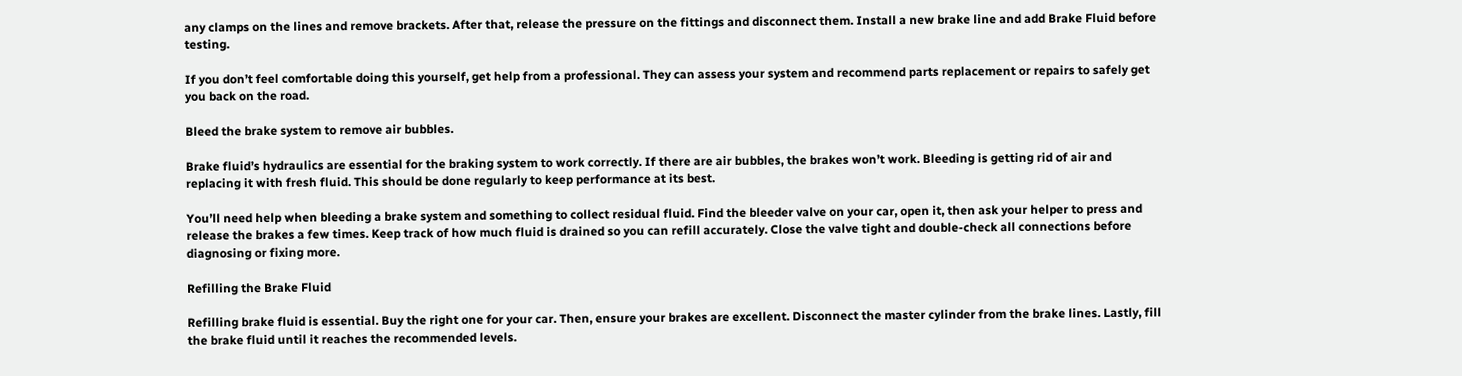any clamps on the lines and remove brackets. After that, release the pressure on the fittings and disconnect them. Install a new brake line and add Brake Fluid before testing.

If you don’t feel comfortable doing this yourself, get help from a professional. They can assess your system and recommend parts replacement or repairs to safely get you back on the road.

Bleed the brake system to remove air bubbles.

Brake fluid’s hydraulics are essential for the braking system to work correctly. If there are air bubbles, the brakes won’t work. Bleeding is getting rid of air and replacing it with fresh fluid. This should be done regularly to keep performance at its best.

You’ll need help when bleeding a brake system and something to collect residual fluid. Find the bleeder valve on your car, open it, then ask your helper to press and release the brakes a few times. Keep track of how much fluid is drained so you can refill accurately. Close the valve tight and double-check all connections before diagnosing or fixing more.

Refilling the Brake Fluid

Refilling brake fluid is essential. Buy the right one for your car. Then, ensure your brakes are excellent. Disconnect the master cylinder from the brake lines. Lastly, fill the brake fluid until it reaches the recommended levels.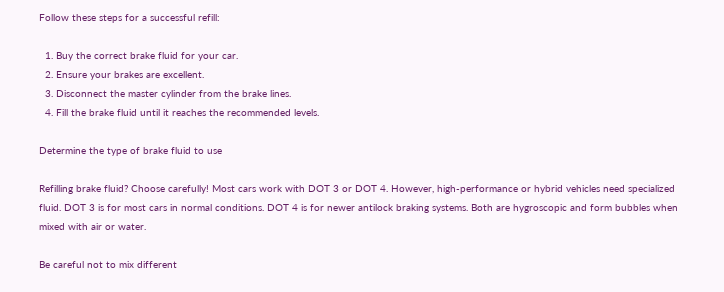Follow these steps for a successful refill:

  1. Buy the correct brake fluid for your car.
  2. Ensure your brakes are excellent.
  3. Disconnect the master cylinder from the brake lines.
  4. Fill the brake fluid until it reaches the recommended levels.

Determine the type of brake fluid to use

Refilling brake fluid? Choose carefully! Most cars work with DOT 3 or DOT 4. However, high-performance or hybrid vehicles need specialized fluid. DOT 3 is for most cars in normal conditions. DOT 4 is for newer antilock braking systems. Both are hygroscopic and form bubbles when mixed with air or water.

Be careful not to mix different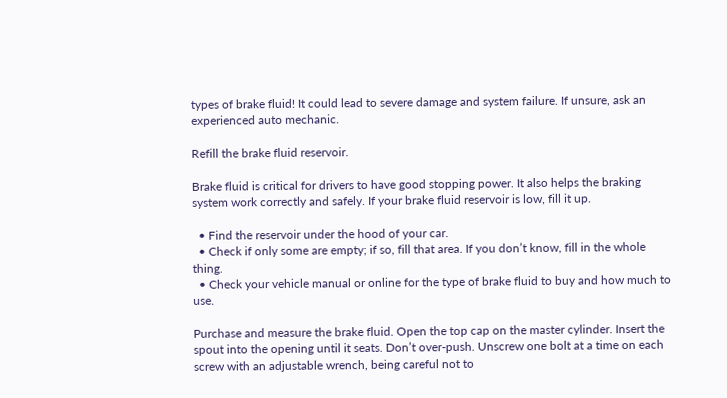types of brake fluid! It could lead to severe damage and system failure. If unsure, ask an experienced auto mechanic.

Refill the brake fluid reservoir.

Brake fluid is critical for drivers to have good stopping power. It also helps the braking system work correctly and safely. If your brake fluid reservoir is low, fill it up.

  • Find the reservoir under the hood of your car.
  • Check if only some are empty; if so, fill that area. If you don’t know, fill in the whole thing.
  • Check your vehicle manual or online for the type of brake fluid to buy and how much to use.

Purchase and measure the brake fluid. Open the top cap on the master cylinder. Insert the spout into the opening until it seats. Don’t over-push. Unscrew one bolt at a time on each screw with an adjustable wrench, being careful not to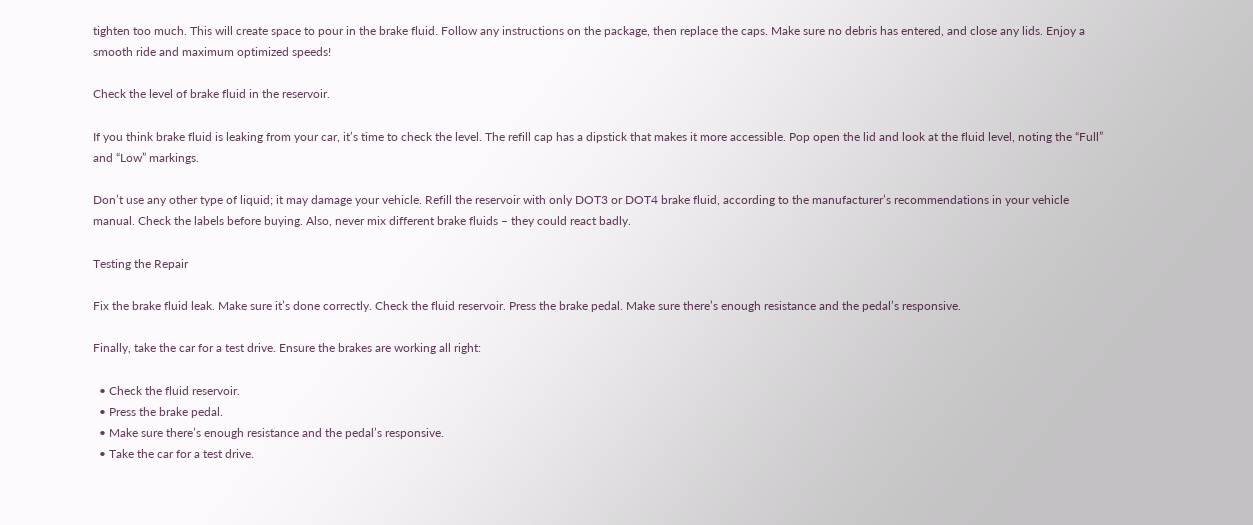tighten too much. This will create space to pour in the brake fluid. Follow any instructions on the package, then replace the caps. Make sure no debris has entered, and close any lids. Enjoy a smooth ride and maximum optimized speeds!

Check the level of brake fluid in the reservoir.

If you think brake fluid is leaking from your car, it’s time to check the level. The refill cap has a dipstick that makes it more accessible. Pop open the lid and look at the fluid level, noting the “Full” and “Low” markings.

Don’t use any other type of liquid; it may damage your vehicle. Refill the reservoir with only DOT3 or DOT4 brake fluid, according to the manufacturer’s recommendations in your vehicle manual. Check the labels before buying. Also, never mix different brake fluids – they could react badly.

Testing the Repair

Fix the brake fluid leak. Make sure it’s done correctly. Check the fluid reservoir. Press the brake pedal. Make sure there’s enough resistance and the pedal’s responsive.

Finally, take the car for a test drive. Ensure the brakes are working all right:

  • Check the fluid reservoir.
  • Press the brake pedal.
  • Make sure there’s enough resistance and the pedal’s responsive.
  • Take the car for a test drive.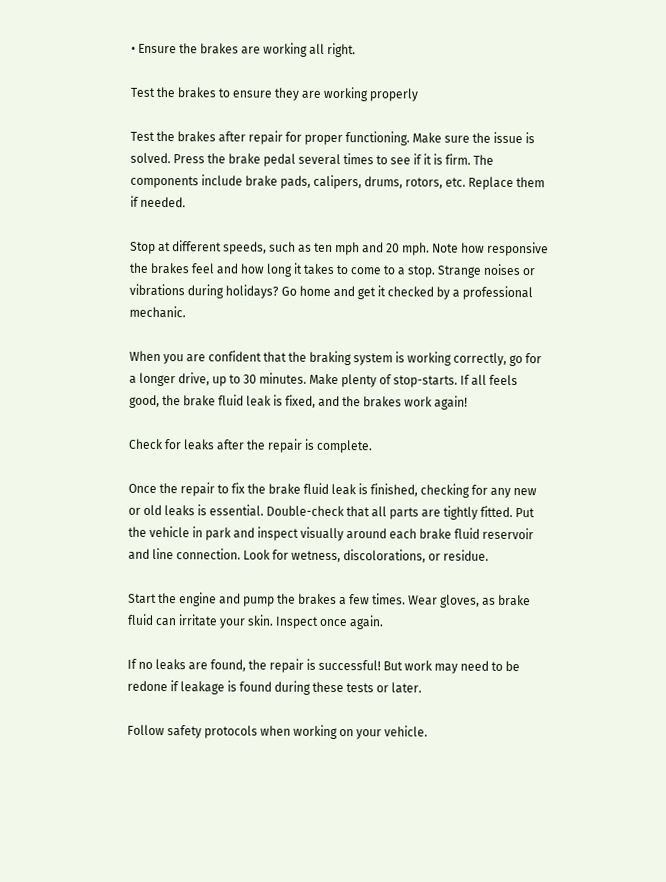• Ensure the brakes are working all right.

Test the brakes to ensure they are working properly

Test the brakes after repair for proper functioning. Make sure the issue is solved. Press the brake pedal several times to see if it is firm. The components include brake pads, calipers, drums, rotors, etc. Replace them if needed.

Stop at different speeds, such as ten mph and 20 mph. Note how responsive the brakes feel and how long it takes to come to a stop. Strange noises or vibrations during holidays? Go home and get it checked by a professional mechanic.

When you are confident that the braking system is working correctly, go for a longer drive, up to 30 minutes. Make plenty of stop-starts. If all feels good, the brake fluid leak is fixed, and the brakes work again!

Check for leaks after the repair is complete.

Once the repair to fix the brake fluid leak is finished, checking for any new or old leaks is essential. Double-check that all parts are tightly fitted. Put the vehicle in park and inspect visually around each brake fluid reservoir and line connection. Look for wetness, discolorations, or residue.

Start the engine and pump the brakes a few times. Wear gloves, as brake fluid can irritate your skin. Inspect once again.

If no leaks are found, the repair is successful! But work may need to be redone if leakage is found during these tests or later.

Follow safety protocols when working on your vehicle.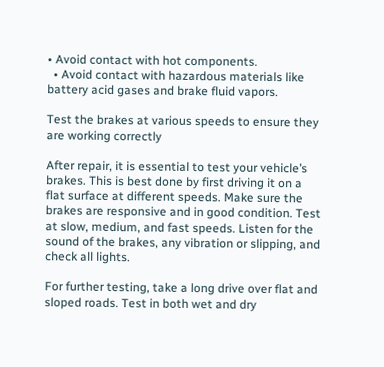• Avoid contact with hot components.
  • Avoid contact with hazardous materials like battery acid gases and brake fluid vapors.

Test the brakes at various speeds to ensure they are working correctly

After repair, it is essential to test your vehicle’s brakes. This is best done by first driving it on a flat surface at different speeds. Make sure the brakes are responsive and in good condition. Test at slow, medium, and fast speeds. Listen for the sound of the brakes, any vibration or slipping, and check all lights.

For further testing, take a long drive over flat and sloped roads. Test in both wet and dry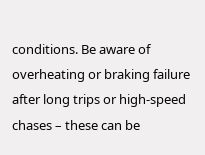conditions. Be aware of overheating or braking failure after long trips or high-speed chases – these can be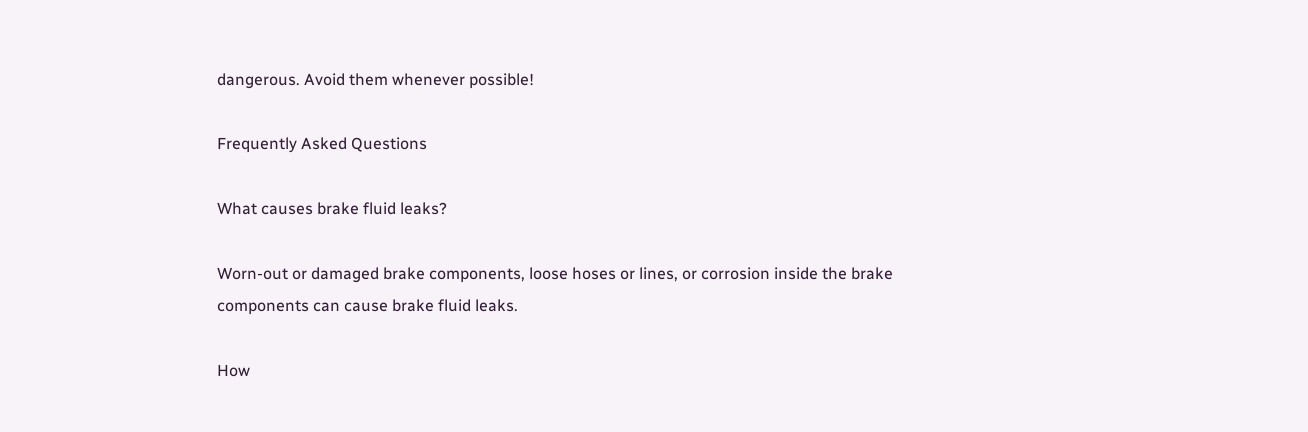dangerous. Avoid them whenever possible!

Frequently Asked Questions

What causes brake fluid leaks?

Worn-out or damaged brake components, loose hoses or lines, or corrosion inside the brake components can cause brake fluid leaks.

How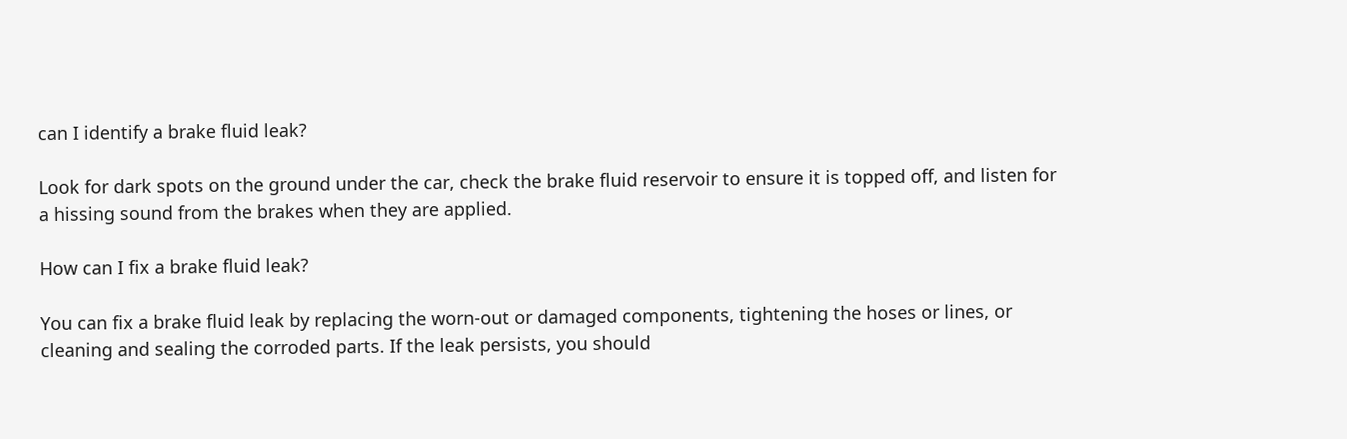can I identify a brake fluid leak?

Look for dark spots on the ground under the car, check the brake fluid reservoir to ensure it is topped off, and listen for a hissing sound from the brakes when they are applied.

How can I fix a brake fluid leak?

You can fix a brake fluid leak by replacing the worn-out or damaged components, tightening the hoses or lines, or cleaning and sealing the corroded parts. If the leak persists, you should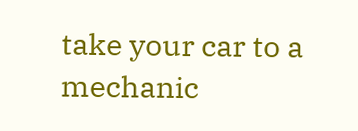take your car to a mechanic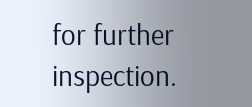for further inspection.